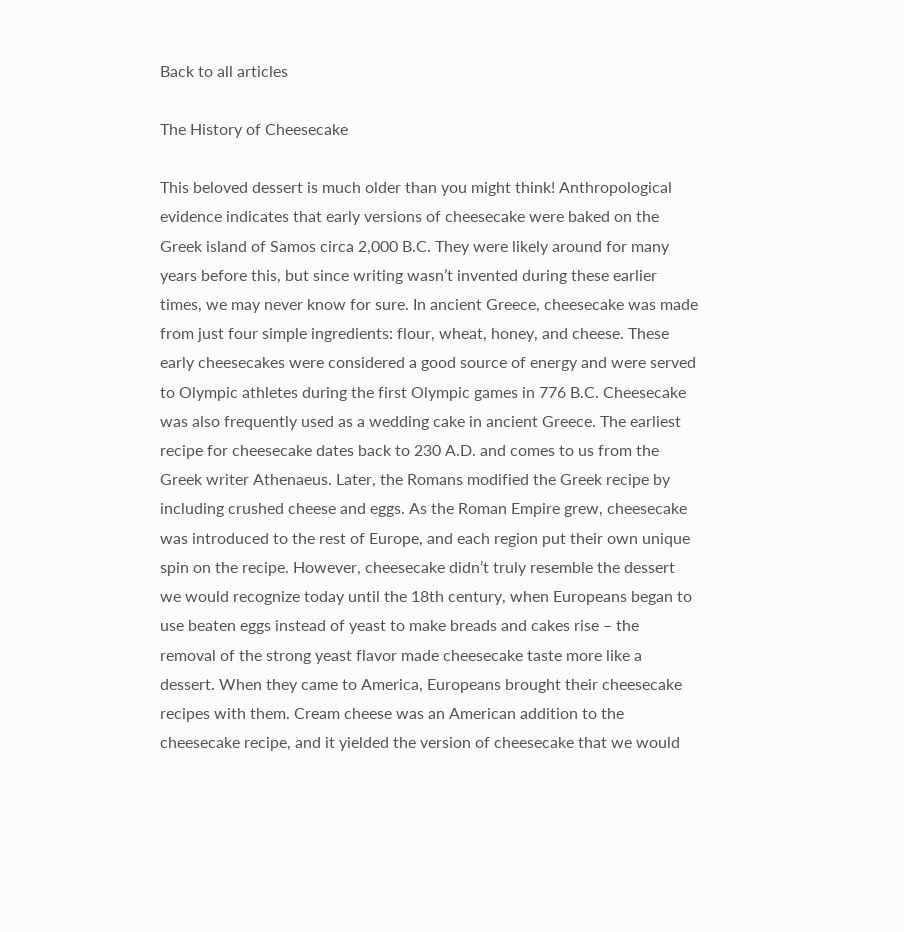Back to all articles

The History of Cheesecake

This beloved dessert is much older than you might think! Anthropological evidence indicates that early versions of cheesecake were baked on the Greek island of Samos circa 2,000 B.C. They were likely around for many years before this, but since writing wasn’t invented during these earlier times, we may never know for sure. In ancient Greece, cheesecake was made from just four simple ingredients: flour, wheat, honey, and cheese. These early cheesecakes were considered a good source of energy and were served to Olympic athletes during the first Olympic games in 776 B.C. Cheesecake was also frequently used as a wedding cake in ancient Greece. The earliest recipe for cheesecake dates back to 230 A.D. and comes to us from the Greek writer Athenaeus. Later, the Romans modified the Greek recipe by including crushed cheese and eggs. As the Roman Empire grew, cheesecake was introduced to the rest of Europe, and each region put their own unique spin on the recipe. However, cheesecake didn’t truly resemble the dessert we would recognize today until the 18th century, when Europeans began to use beaten eggs instead of yeast to make breads and cakes rise – the removal of the strong yeast flavor made cheesecake taste more like a dessert. When they came to America, Europeans brought their cheesecake recipes with them. Cream cheese was an American addition to the cheesecake recipe, and it yielded the version of cheesecake that we would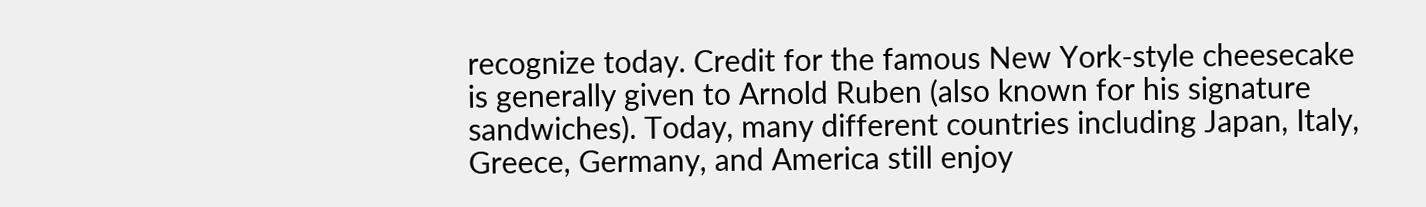recognize today. Credit for the famous New York-style cheesecake is generally given to Arnold Ruben (also known for his signature sandwiches). Today, many different countries including Japan, Italy, Greece, Germany, and America still enjoy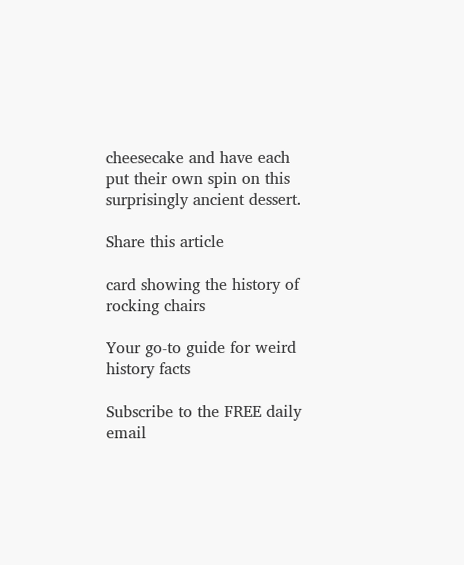cheesecake and have each put their own spin on this surprisingly ancient dessert.

Share this article

card showing the history of rocking chairs

Your go-to guide for weird history facts

Subscribe to the FREE daily email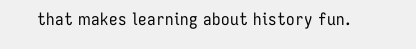that makes learning about history fun.